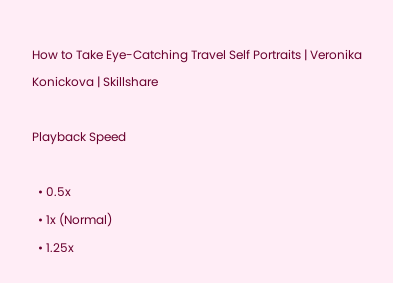How to Take Eye-Catching Travel Self Portraits | Veronika Konickova | Skillshare

Playback Speed

  • 0.5x
  • 1x (Normal)
  • 1.25x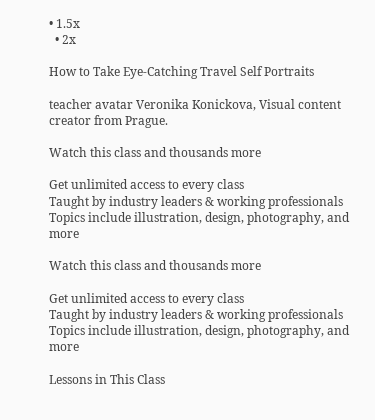• 1.5x
  • 2x

How to Take Eye-Catching Travel Self Portraits

teacher avatar Veronika Konickova, Visual content creator from Prague.

Watch this class and thousands more

Get unlimited access to every class
Taught by industry leaders & working professionals
Topics include illustration, design, photography, and more

Watch this class and thousands more

Get unlimited access to every class
Taught by industry leaders & working professionals
Topics include illustration, design, photography, and more

Lessons in This Class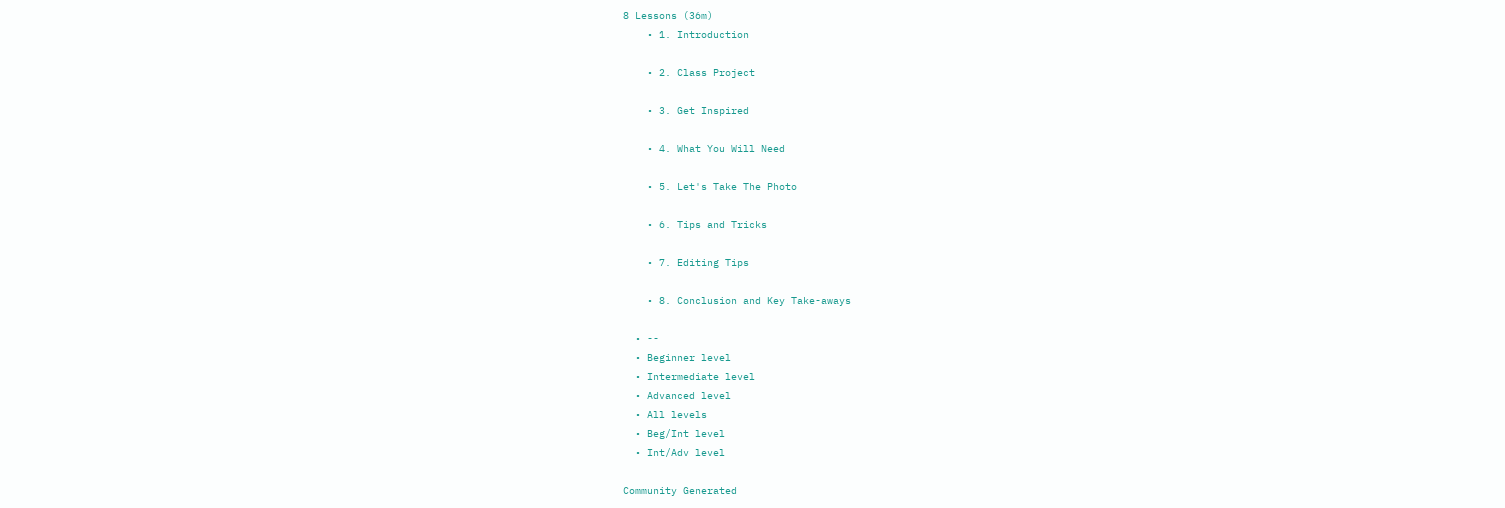8 Lessons (36m)
    • 1. Introduction

    • 2. Class Project

    • 3. Get Inspired

    • 4. What You Will Need

    • 5. Let's Take The Photo

    • 6. Tips and Tricks

    • 7. Editing Tips

    • 8. Conclusion and Key Take-aways

  • --
  • Beginner level
  • Intermediate level
  • Advanced level
  • All levels
  • Beg/Int level
  • Int/Adv level

Community Generated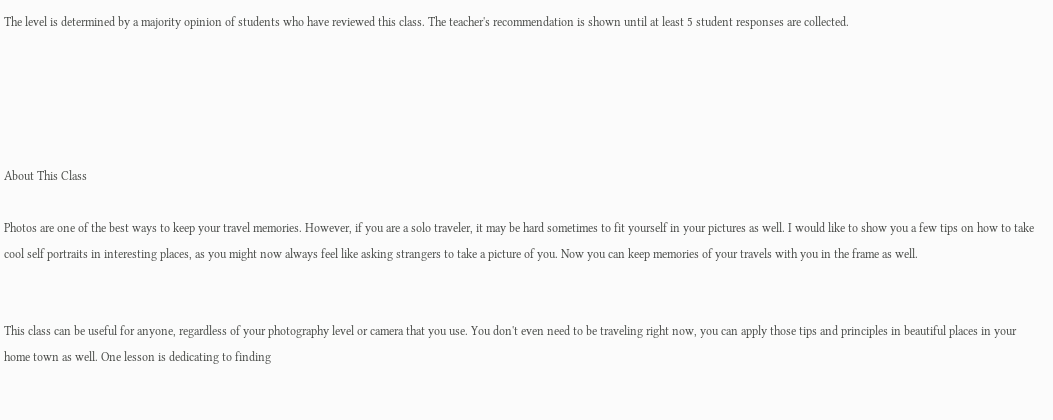The level is determined by a majority opinion of students who have reviewed this class. The teacher's recommendation is shown until at least 5 student responses are collected.





About This Class

Photos are one of the best ways to keep your travel memories. However, if you are a solo traveler, it may be hard sometimes to fit yourself in your pictures as well. I would like to show you a few tips on how to take cool self portraits in interesting places, as you might now always feel like asking strangers to take a picture of you. Now you can keep memories of your travels with you in the frame as well.


This class can be useful for anyone, regardless of your photography level or camera that you use. You don't even need to be traveling right now, you can apply those tips and principles in beautiful places in your home town as well. One lesson is dedicating to finding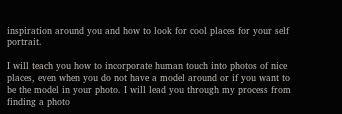inspiration around you and how to look for cool places for your self portrait.

I will teach you how to incorporate human touch into photos of nice places, even when you do not have a model around or if you want to be the model in your photo. I will lead you through my process from finding a photo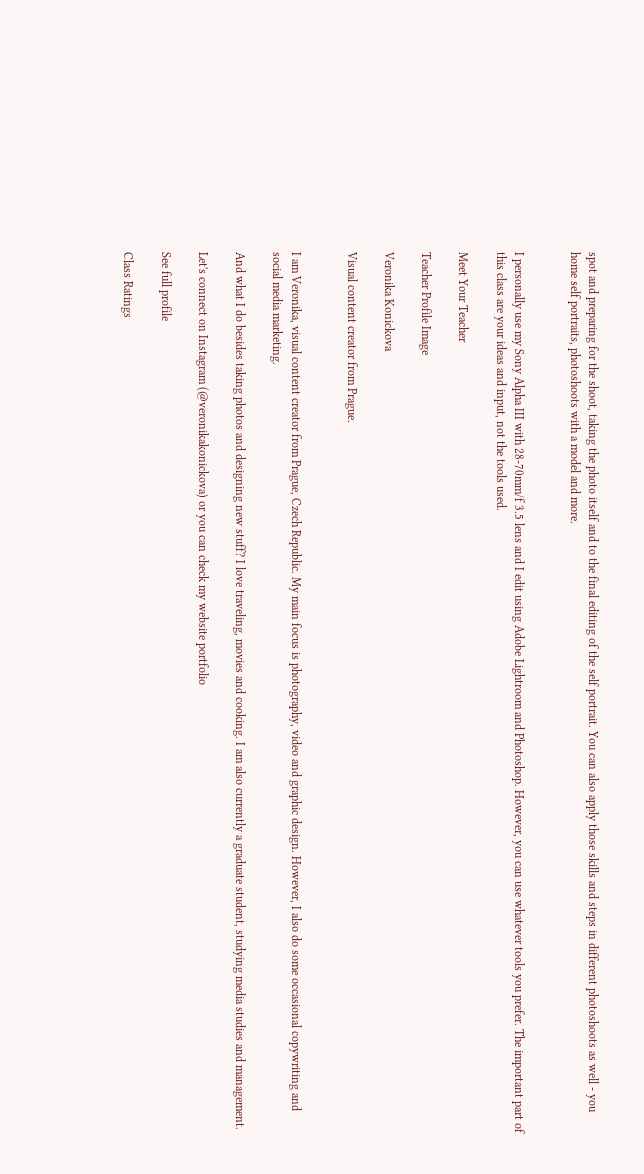spot and preparing for the shoot, taking the photo itself and to the final editing of the self portrait. You can also apply those skills and steps in different photoshoots as well - you home self portraits, photoshoots with a model and more.


I personally use my Sony Alpha III with 28-70mm/f 3.5 lens and I edit using Adobe Lightroom and Photoshop. However, you can use whatever tools you prefer. The important part of this class are your ideas and input, not the tools used.

Meet Your Teacher

Teacher Profile Image

Veronika Konickova

Visual content creator from Prague.


I am Veronika, visual content creator from Prague, Czech Republic. My main focus is photography, video and graphic design. However, I also do some occasional copywriting and social media marketing.

And what I do besides taking photos and designing new stuff? I love traveling, movies and cooking. I am also currently a graduate student, studying media studies and management.

Let's connect on Instagram (@veronikakonickova) or you can check my website portfolio

See full profile

Class Ratings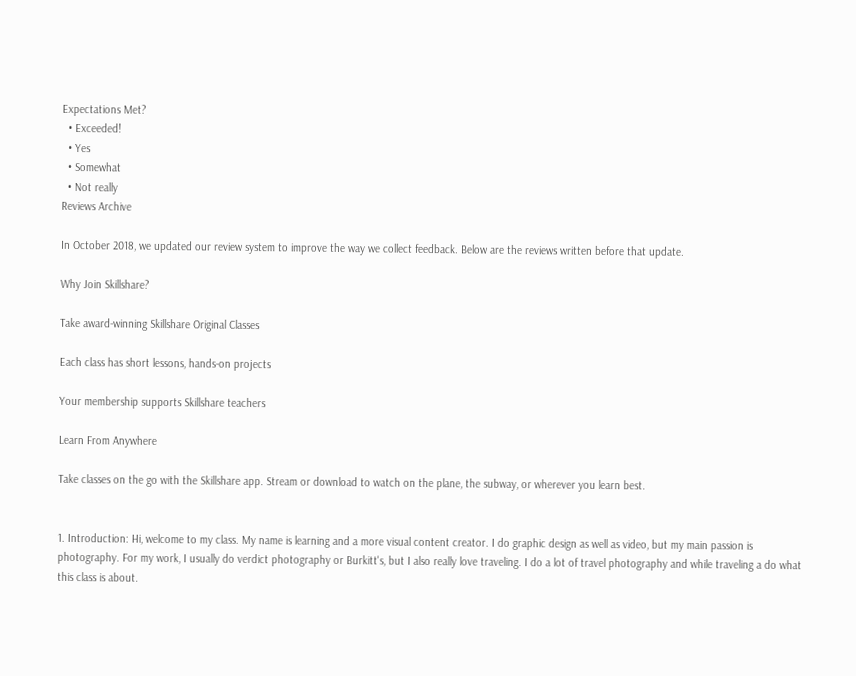Expectations Met?
  • Exceeded!
  • Yes
  • Somewhat
  • Not really
Reviews Archive

In October 2018, we updated our review system to improve the way we collect feedback. Below are the reviews written before that update.

Why Join Skillshare?

Take award-winning Skillshare Original Classes

Each class has short lessons, hands-on projects

Your membership supports Skillshare teachers

Learn From Anywhere

Take classes on the go with the Skillshare app. Stream or download to watch on the plane, the subway, or wherever you learn best.


1. Introduction: Hi, welcome to my class. My name is learning and a more visual content creator. I do graphic design as well as video, but my main passion is photography. For my work, I usually do verdict photography or Burkitt's, but I also really love traveling. I do a lot of travel photography and while traveling a do what this class is about.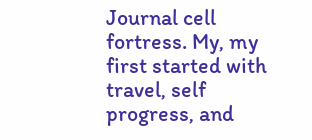Journal cell fortress. My, my first started with travel, self progress, and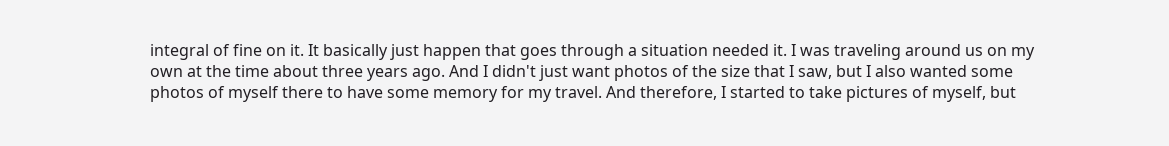integral of fine on it. It basically just happen that goes through a situation needed it. I was traveling around us on my own at the time about three years ago. And I didn't just want photos of the size that I saw, but I also wanted some photos of myself there to have some memory for my travel. And therefore, I started to take pictures of myself, but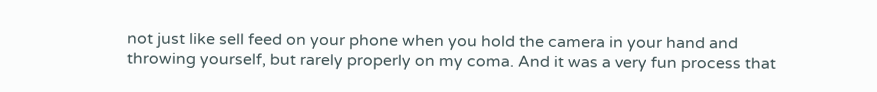not just like sell feed on your phone when you hold the camera in your hand and throwing yourself, but rarely properly on my coma. And it was a very fun process that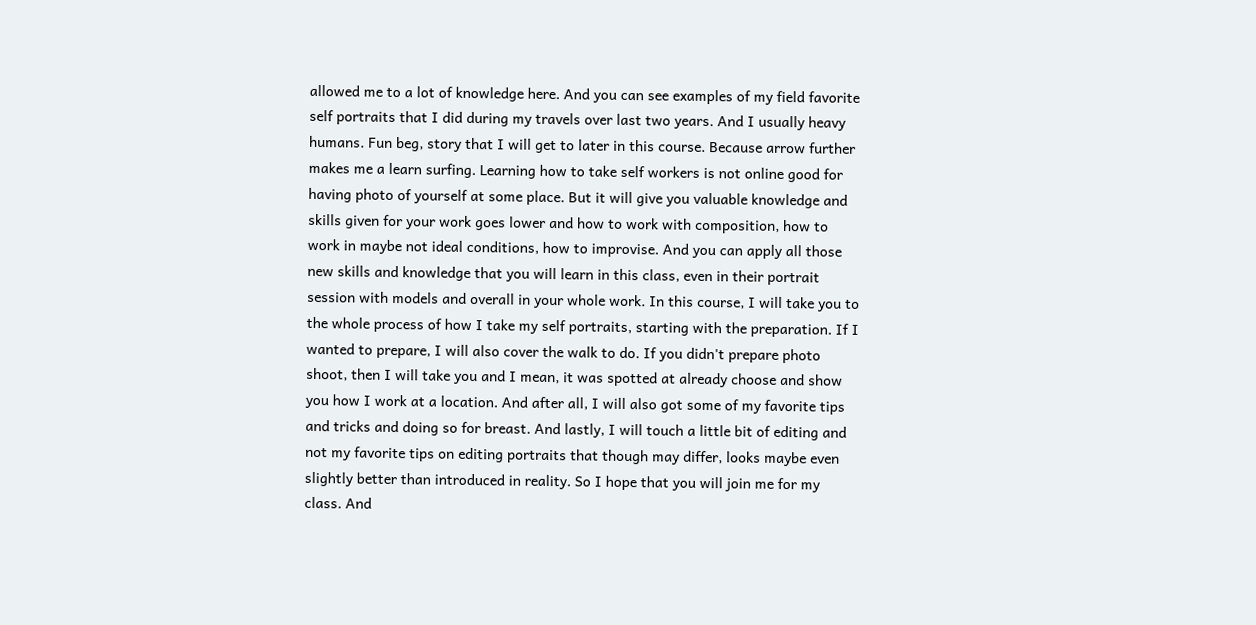allowed me to a lot of knowledge here. And you can see examples of my field favorite self portraits that I did during my travels over last two years. And I usually heavy humans. Fun beg, story that I will get to later in this course. Because arrow further makes me a learn surfing. Learning how to take self workers is not online good for having photo of yourself at some place. But it will give you valuable knowledge and skills given for your work goes lower and how to work with composition, how to work in maybe not ideal conditions, how to improvise. And you can apply all those new skills and knowledge that you will learn in this class, even in their portrait session with models and overall in your whole work. In this course, I will take you to the whole process of how I take my self portraits, starting with the preparation. If I wanted to prepare, I will also cover the walk to do. If you didn't prepare photo shoot, then I will take you and I mean, it was spotted at already choose and show you how I work at a location. And after all, I will also got some of my favorite tips and tricks and doing so for breast. And lastly, I will touch a little bit of editing and not my favorite tips on editing portraits that though may differ, looks maybe even slightly better than introduced in reality. So I hope that you will join me for my class. And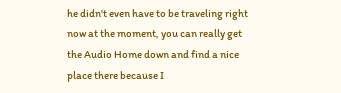he didn't even have to be traveling right now at the moment, you can really get the Audio Home down and find a nice place there because I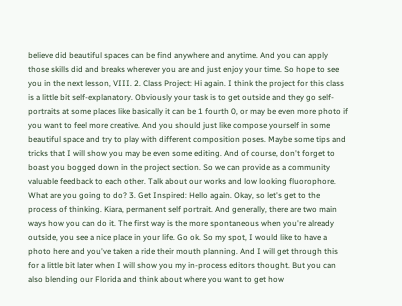believe did beautiful spaces can be find anywhere and anytime. And you can apply those skills did and breaks wherever you are and just enjoy your time. So hope to see you in the next lesson, VIII. 2. Class Project: Hi again. I think the project for this class is a little bit self-explanatory. Obviously your task is to get outside and they go self-portraits at some places like basically it can be 1 fourth 0, or may be even more photo if you want to feel more creative. And you should just like compose yourself in some beautiful space and try to play with different composition poses. Maybe some tips and tricks that I will show you may be even some editing. And of course, don't forget to boast you bogged down in the project section. So we can provide as a community valuable feedback to each other. Talk about our works and low looking fluorophore. What are you going to do? 3. Get Inspired: Hello again. Okay, so let's get to the process of thinking. Kiara, permanent self portrait. And generally, there are two main ways how you can do it. The first way is the more spontaneous when you're already outside, you see a nice place in your life. Go ok. So my spot, I would like to have a photo here and you've taken a ride their mouth planning. And I will get through this for a little bit later when I will show you my in-process editors thought. But you can also blending our Florida and think about where you want to get how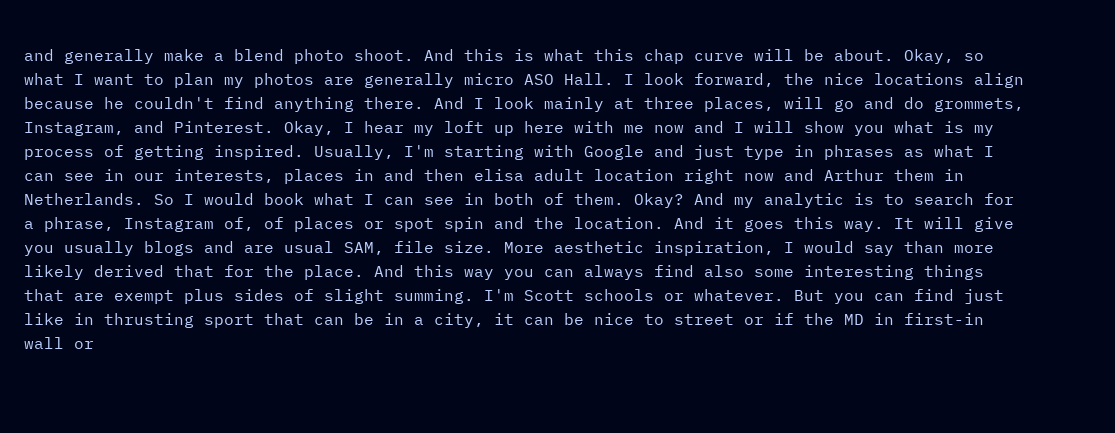and generally make a blend photo shoot. And this is what this chap curve will be about. Okay, so what I want to plan my photos are generally micro ASO Hall. I look forward, the nice locations align because he couldn't find anything there. And I look mainly at three places, will go and do grommets, Instagram, and Pinterest. Okay, I hear my loft up here with me now and I will show you what is my process of getting inspired. Usually, I'm starting with Google and just type in phrases as what I can see in our interests, places in and then elisa adult location right now and Arthur them in Netherlands. So I would book what I can see in both of them. Okay? And my analytic is to search for a phrase, Instagram of, of places or spot spin and the location. And it goes this way. It will give you usually blogs and are usual SAM, file size. More aesthetic inspiration, I would say than more likely derived that for the place. And this way you can always find also some interesting things that are exempt plus sides of slight summing. I'm Scott schools or whatever. But you can find just like in thrusting sport that can be in a city, it can be nice to street or if the MD in first-in wall or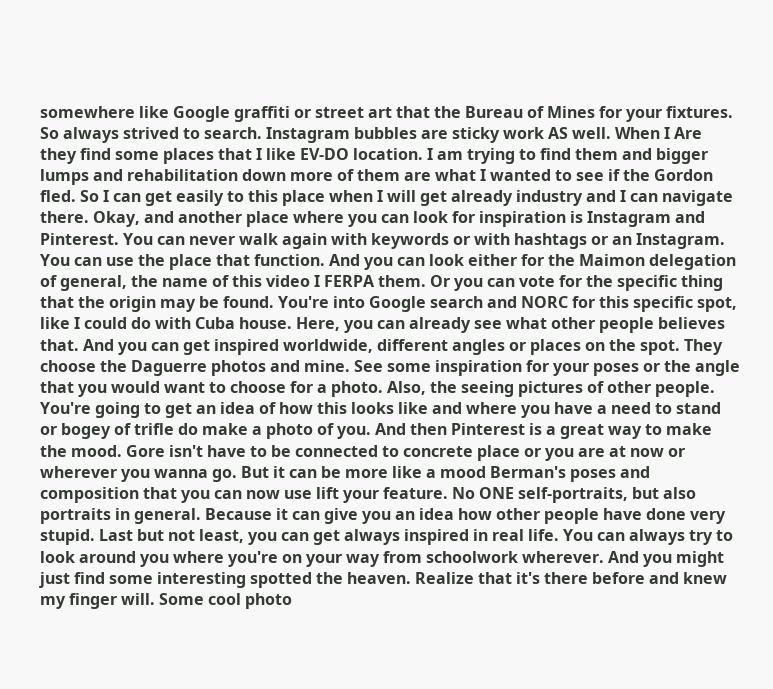somewhere like Google graffiti or street art that the Bureau of Mines for your fixtures. So always strived to search. Instagram bubbles are sticky work AS well. When I Are they find some places that I like EV-DO location. I am trying to find them and bigger lumps and rehabilitation down more of them are what I wanted to see if the Gordon fled. So I can get easily to this place when I will get already industry and I can navigate there. Okay, and another place where you can look for inspiration is Instagram and Pinterest. You can never walk again with keywords or with hashtags or an Instagram. You can use the place that function. And you can look either for the Maimon delegation of general, the name of this video I FERPA them. Or you can vote for the specific thing that the origin may be found. You're into Google search and NORC for this specific spot, like I could do with Cuba house. Here, you can already see what other people believes that. And you can get inspired worldwide, different angles or places on the spot. They choose the Daguerre photos and mine. See some inspiration for your poses or the angle that you would want to choose for a photo. Also, the seeing pictures of other people. You're going to get an idea of how this looks like and where you have a need to stand or bogey of trifle do make a photo of you. And then Pinterest is a great way to make the mood. Gore isn't have to be connected to concrete place or you are at now or wherever you wanna go. But it can be more like a mood Berman's poses and composition that you can now use lift your feature. No ONE self-portraits, but also portraits in general. Because it can give you an idea how other people have done very stupid. Last but not least, you can get always inspired in real life. You can always try to look around you where you're on your way from schoolwork wherever. And you might just find some interesting spotted the heaven. Realize that it's there before and knew my finger will. Some cool photo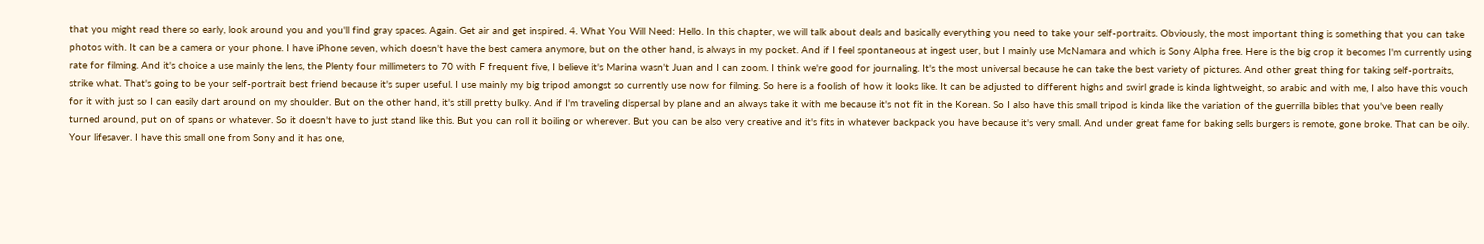that you might read there so early, look around you and you'll find gray spaces. Again. Get air and get inspired. 4. What You Will Need: Hello. In this chapter, we will talk about deals and basically everything you need to take your self-portraits. Obviously, the most important thing is something that you can take photos with. It can be a camera or your phone. I have iPhone seven, which doesn't have the best camera anymore, but on the other hand, is always in my pocket. And if I feel spontaneous at ingest user, but I mainly use McNamara and which is Sony Alpha free. Here is the big crop it becomes I'm currently using rate for filming. And it's choice a use mainly the lens, the Plenty four millimeters to 70 with F frequent five, I believe it's Marina wasn't Juan and I can zoom. I think we're good for journaling. It's the most universal because he can take the best variety of pictures. And other great thing for taking self-portraits, strike what. That's going to be your self-portrait best friend because it's super useful. I use mainly my big tripod amongst so currently use now for filming. So here is a foolish of how it looks like. It can be adjusted to different highs and swirl grade is kinda lightweight, so arabic and with me, I also have this vouch for it with just so I can easily dart around on my shoulder. But on the other hand, it's still pretty bulky. And if I'm traveling dispersal by plane and an always take it with me because it's not fit in the Korean. So I also have this small tripod is kinda like the variation of the guerrilla bibles that you've been really turned around, put on of spans or whatever. So it doesn't have to just stand like this. But you can roll it boiling or wherever. But you can be also very creative and it's fits in whatever backpack you have because it's very small. And under great fame for baking sells burgers is remote, gone broke. That can be oily. Your lifesaver. I have this small one from Sony and it has one,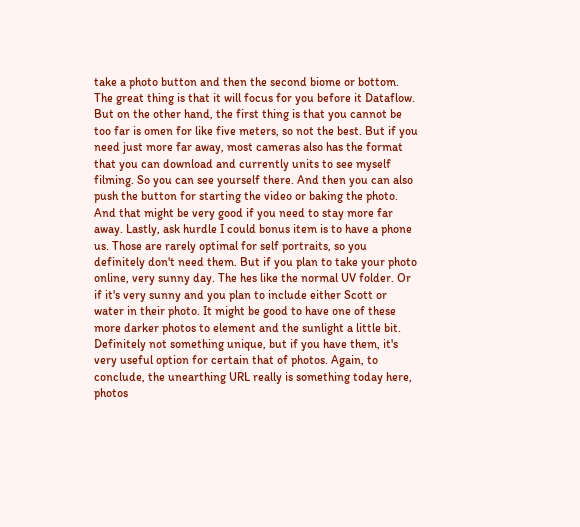take a photo button and then the second biome or bottom. The great thing is that it will focus for you before it Dataflow. But on the other hand, the first thing is that you cannot be too far is omen for like five meters, so not the best. But if you need just more far away, most cameras also has the format that you can download and currently units to see myself filming. So you can see yourself there. And then you can also push the button for starting the video or baking the photo. And that might be very good if you need to stay more far away. Lastly, ask hurdle I could bonus item is to have a phone us. Those are rarely optimal for self portraits, so you definitely don't need them. But if you plan to take your photo online, very sunny day. The hes like the normal UV folder. Or if it's very sunny and you plan to include either Scott or water in their photo. It might be good to have one of these more darker photos to element and the sunlight a little bit. Definitely not something unique, but if you have them, it's very useful option for certain that of photos. Again, to conclude, the unearthing URL really is something today here, photos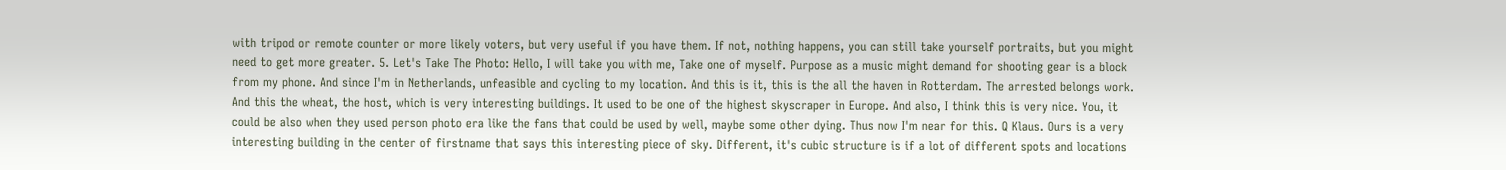with tripod or remote counter or more likely voters, but very useful if you have them. If not, nothing happens, you can still take yourself portraits, but you might need to get more greater. 5. Let's Take The Photo: Hello, I will take you with me, Take one of myself. Purpose as a music might demand for shooting gear is a block from my phone. And since I'm in Netherlands, unfeasible and cycling to my location. And this is it, this is the all the haven in Rotterdam. The arrested belongs work. And this the wheat, the host, which is very interesting buildings. It used to be one of the highest skyscraper in Europe. And also, I think this is very nice. You, it could be also when they used person photo era like the fans that could be used by well, maybe some other dying. Thus now I'm near for this. Q Klaus. Ours is a very interesting building in the center of firstname that says this interesting piece of sky. Different, it's cubic structure is if a lot of different spots and locations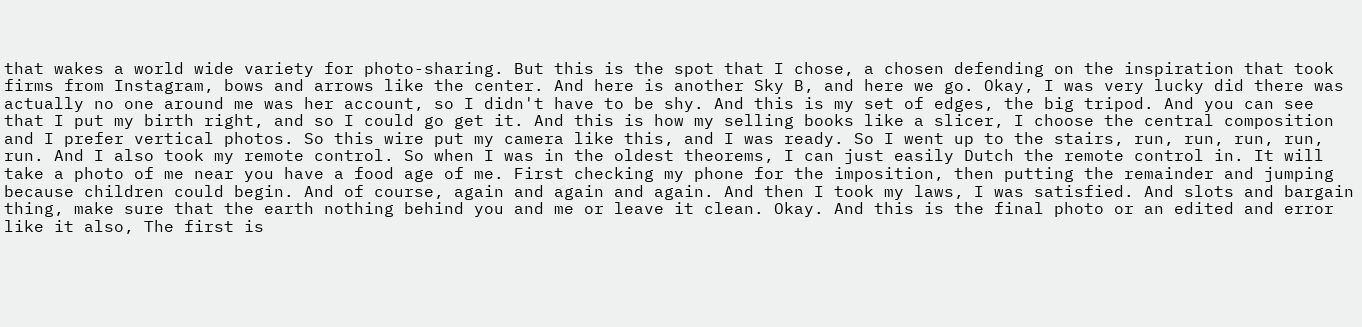that wakes a world wide variety for photo-sharing. But this is the spot that I chose, a chosen defending on the inspiration that took firms from Instagram, bows and arrows like the center. And here is another Sky B, and here we go. Okay, I was very lucky did there was actually no one around me was her account, so I didn't have to be shy. And this is my set of edges, the big tripod. And you can see that I put my birth right, and so I could go get it. And this is how my selling books like a slicer, I choose the central composition and I prefer vertical photos. So this wire put my camera like this, and I was ready. So I went up to the stairs, run, run, run, run, run. And I also took my remote control. So when I was in the oldest theorems, I can just easily Dutch the remote control in. It will take a photo of me near you have a food age of me. First checking my phone for the imposition, then putting the remainder and jumping because children could begin. And of course, again and again and again. And then I took my laws, I was satisfied. And slots and bargain thing, make sure that the earth nothing behind you and me or leave it clean. Okay. And this is the final photo or an edited and error like it also, The first is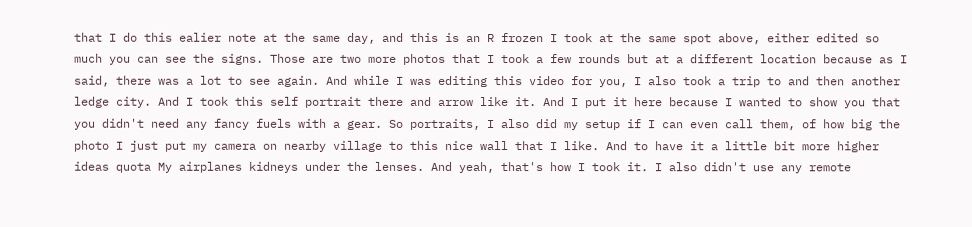that I do this ealier note at the same day, and this is an R frozen I took at the same spot above, either edited so much you can see the signs. Those are two more photos that I took a few rounds but at a different location because as I said, there was a lot to see again. And while I was editing this video for you, I also took a trip to and then another ledge city. And I took this self portrait there and arrow like it. And I put it here because I wanted to show you that you didn't need any fancy fuels with a gear. So portraits, I also did my setup if I can even call them, of how big the photo I just put my camera on nearby village to this nice wall that I like. And to have it a little bit more higher ideas quota My airplanes kidneys under the lenses. And yeah, that's how I took it. I also didn't use any remote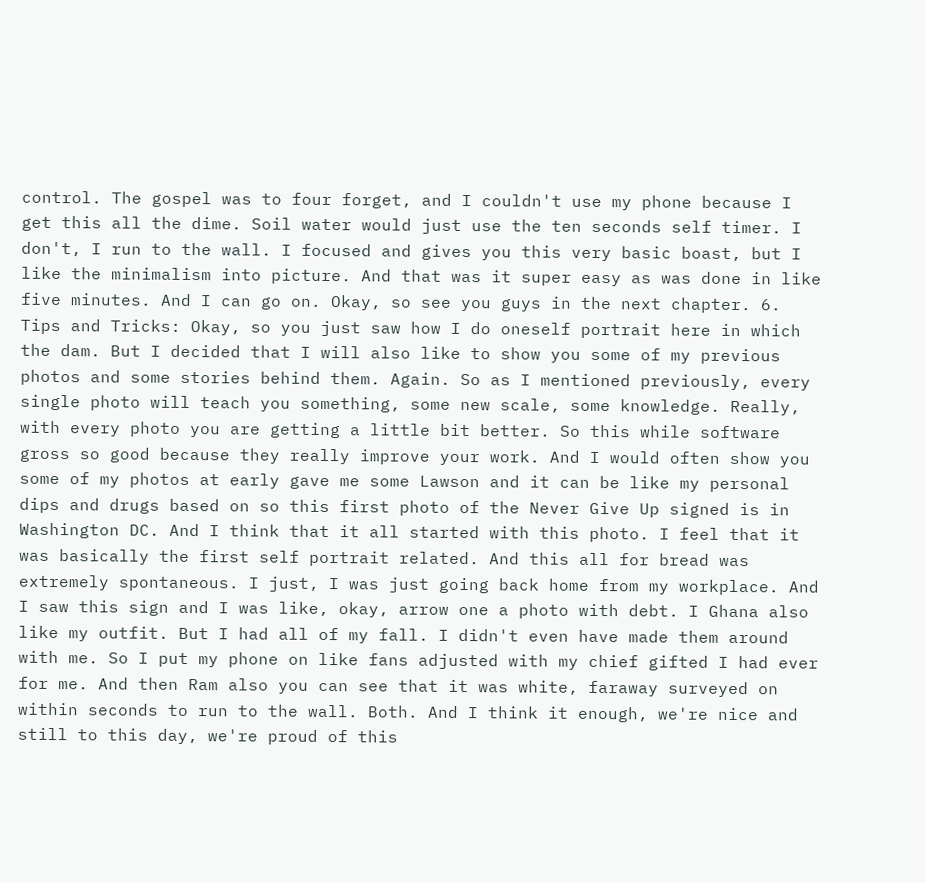control. The gospel was to four forget, and I couldn't use my phone because I get this all the dime. Soil water would just use the ten seconds self timer. I don't, I run to the wall. I focused and gives you this very basic boast, but I like the minimalism into picture. And that was it super easy as was done in like five minutes. And I can go on. Okay, so see you guys in the next chapter. 6. Tips and Tricks: Okay, so you just saw how I do oneself portrait here in which the dam. But I decided that I will also like to show you some of my previous photos and some stories behind them. Again. So as I mentioned previously, every single photo will teach you something, some new scale, some knowledge. Really, with every photo you are getting a little bit better. So this while software gross so good because they really improve your work. And I would often show you some of my photos at early gave me some Lawson and it can be like my personal dips and drugs based on so this first photo of the Never Give Up signed is in Washington DC. And I think that it all started with this photo. I feel that it was basically the first self portrait related. And this all for bread was extremely spontaneous. I just, I was just going back home from my workplace. And I saw this sign and I was like, okay, arrow one a photo with debt. I Ghana also like my outfit. But I had all of my fall. I didn't even have made them around with me. So I put my phone on like fans adjusted with my chief gifted I had ever for me. And then Ram also you can see that it was white, faraway surveyed on within seconds to run to the wall. Both. And I think it enough, we're nice and still to this day, we're proud of this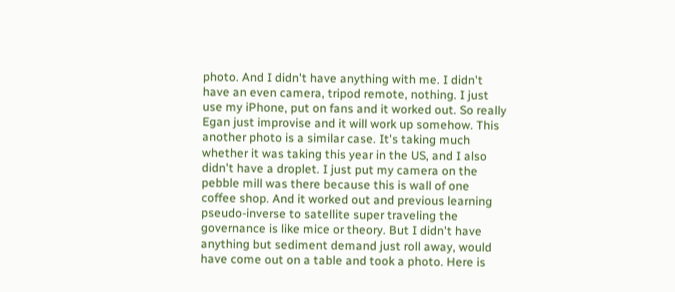photo. And I didn't have anything with me. I didn't have an even camera, tripod remote, nothing. I just use my iPhone, put on fans and it worked out. So really Egan just improvise and it will work up somehow. This another photo is a similar case. It's taking much whether it was taking this year in the US, and I also didn't have a droplet. I just put my camera on the pebble mill was there because this is wall of one coffee shop. And it worked out and previous learning pseudo-inverse to satellite super traveling the governance is like mice or theory. But I didn't have anything but sediment demand just roll away, would have come out on a table and took a photo. Here is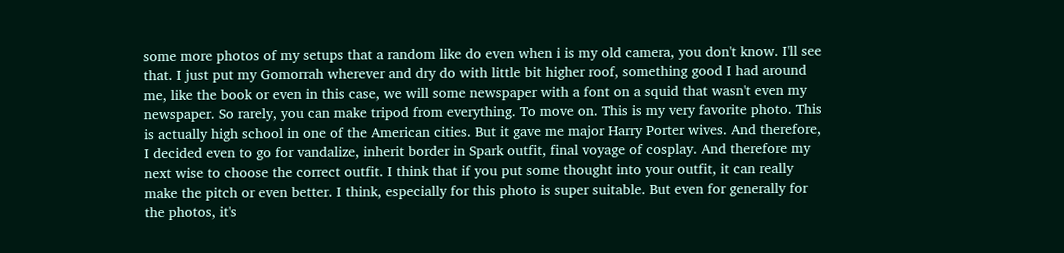some more photos of my setups that a random like do even when i is my old camera, you don't know. I'll see that. I just put my Gomorrah wherever and dry do with little bit higher roof, something good I had around me, like the book or even in this case, we will some newspaper with a font on a squid that wasn't even my newspaper. So rarely, you can make tripod from everything. To move on. This is my very favorite photo. This is actually high school in one of the American cities. But it gave me major Harry Porter wives. And therefore, I decided even to go for vandalize, inherit border in Spark outfit, final voyage of cosplay. And therefore my next wise to choose the correct outfit. I think that if you put some thought into your outfit, it can really make the pitch or even better. I think, especially for this photo is super suitable. But even for generally for the photos, it's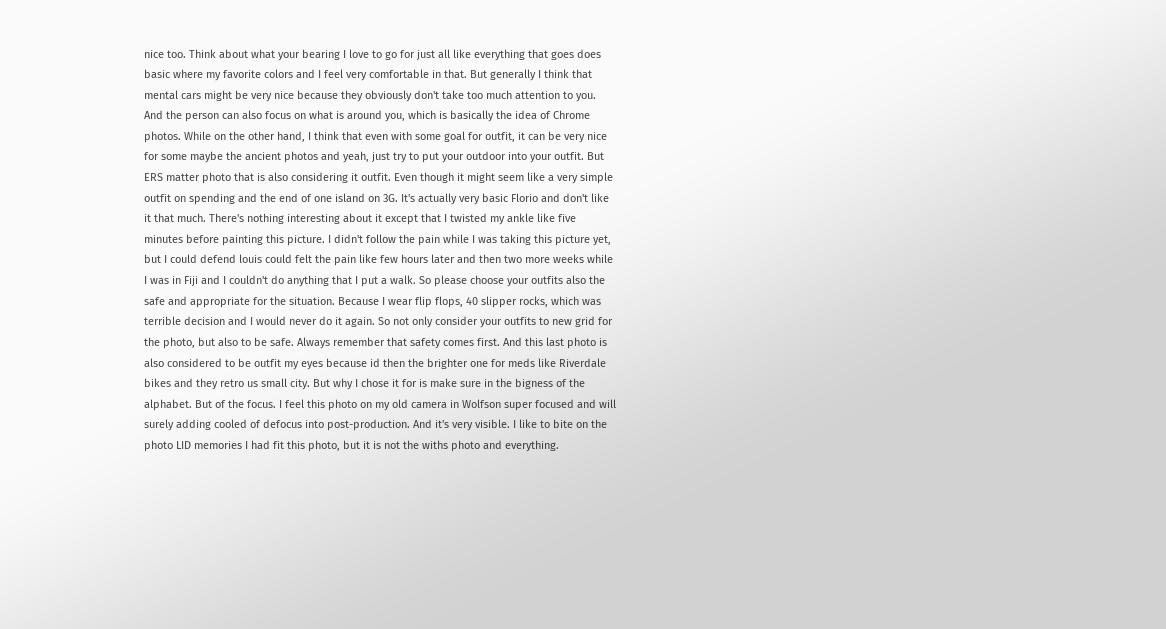nice too. Think about what your bearing I love to go for just all like everything that goes does basic where my favorite colors and I feel very comfortable in that. But generally I think that mental cars might be very nice because they obviously don't take too much attention to you. And the person can also focus on what is around you, which is basically the idea of Chrome photos. While on the other hand, I think that even with some goal for outfit, it can be very nice for some maybe the ancient photos and yeah, just try to put your outdoor into your outfit. But ERS matter photo that is also considering it outfit. Even though it might seem like a very simple outfit on spending and the end of one island on 3G. It's actually very basic Florio and don't like it that much. There's nothing interesting about it except that I twisted my ankle like five minutes before painting this picture. I didn't follow the pain while I was taking this picture yet, but I could defend louis could felt the pain like few hours later and then two more weeks while I was in Fiji and I couldn't do anything that I put a walk. So please choose your outfits also the safe and appropriate for the situation. Because I wear flip flops, 40 slipper rocks, which was terrible decision and I would never do it again. So not only consider your outfits to new grid for the photo, but also to be safe. Always remember that safety comes first. And this last photo is also considered to be outfit my eyes because id then the brighter one for meds like Riverdale bikes and they retro us small city. But why I chose it for is make sure in the bigness of the alphabet. But of the focus. I feel this photo on my old camera in Wolfson super focused and will surely adding cooled of defocus into post-production. And it's very visible. I like to bite on the photo LID memories I had fit this photo, but it is not the withs photo and everything.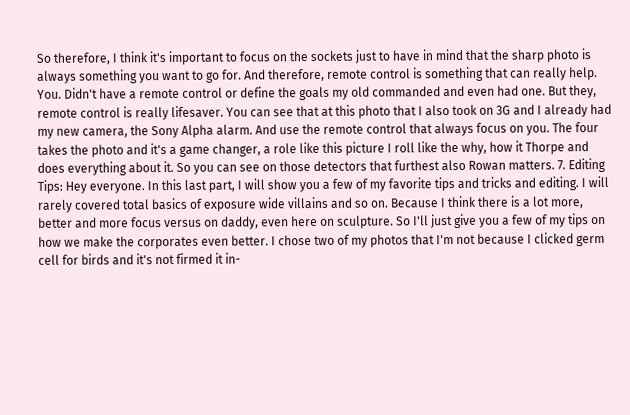So therefore, I think it's important to focus on the sockets just to have in mind that the sharp photo is always something you want to go for. And therefore, remote control is something that can really help. You. Didn't have a remote control or define the goals my old commanded and even had one. But they, remote control is really lifesaver. You can see that at this photo that I also took on 3G and I already had my new camera, the Sony Alpha alarm. And use the remote control that always focus on you. The four takes the photo and it's a game changer, a role like this picture I roll like the why, how it Thorpe and does everything about it. So you can see on those detectors that furthest also Rowan matters. 7. Editing Tips: Hey everyone. In this last part, I will show you a few of my favorite tips and tricks and editing. I will rarely covered total basics of exposure wide villains and so on. Because I think there is a lot more, better and more focus versus on daddy, even here on sculpture. So I'll just give you a few of my tips on how we make the corporates even better. I chose two of my photos that I'm not because I clicked germ cell for birds and it's not firmed it in-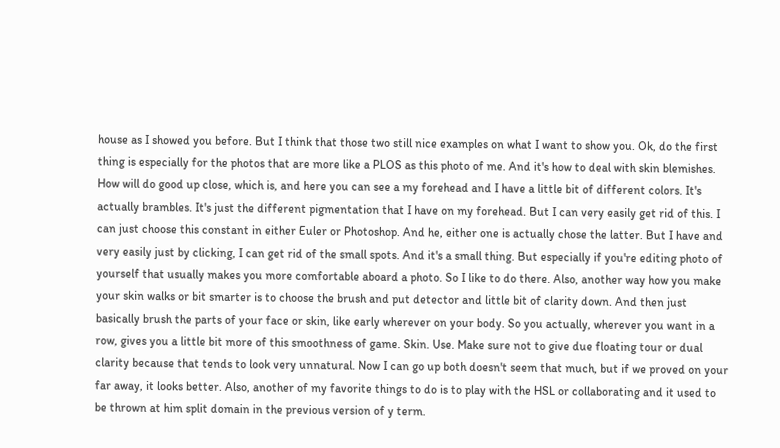house as I showed you before. But I think that those two still nice examples on what I want to show you. Ok, do the first thing is especially for the photos that are more like a PLOS as this photo of me. And it's how to deal with skin blemishes. How will do good up close, which is, and here you can see a my forehead and I have a little bit of different colors. It's actually brambles. It's just the different pigmentation that I have on my forehead. But I can very easily get rid of this. I can just choose this constant in either Euler or Photoshop. And he, either one is actually chose the latter. But I have and very easily just by clicking, I can get rid of the small spots. And it's a small thing. But especially if you're editing photo of yourself that usually makes you more comfortable aboard a photo. So I like to do there. Also, another way how you make your skin walks or bit smarter is to choose the brush and put detector and little bit of clarity down. And then just basically brush the parts of your face or skin, like early wherever on your body. So you actually, wherever you want in a row, gives you a little bit more of this smoothness of game. Skin. Use. Make sure not to give due floating tour or dual clarity because that tends to look very unnatural. Now I can go up both doesn't seem that much, but if we proved on your far away, it looks better. Also, another of my favorite things to do is to play with the HSL or collaborating and it used to be thrown at him split domain in the previous version of y term.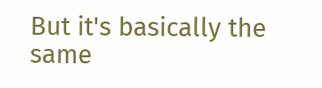But it's basically the same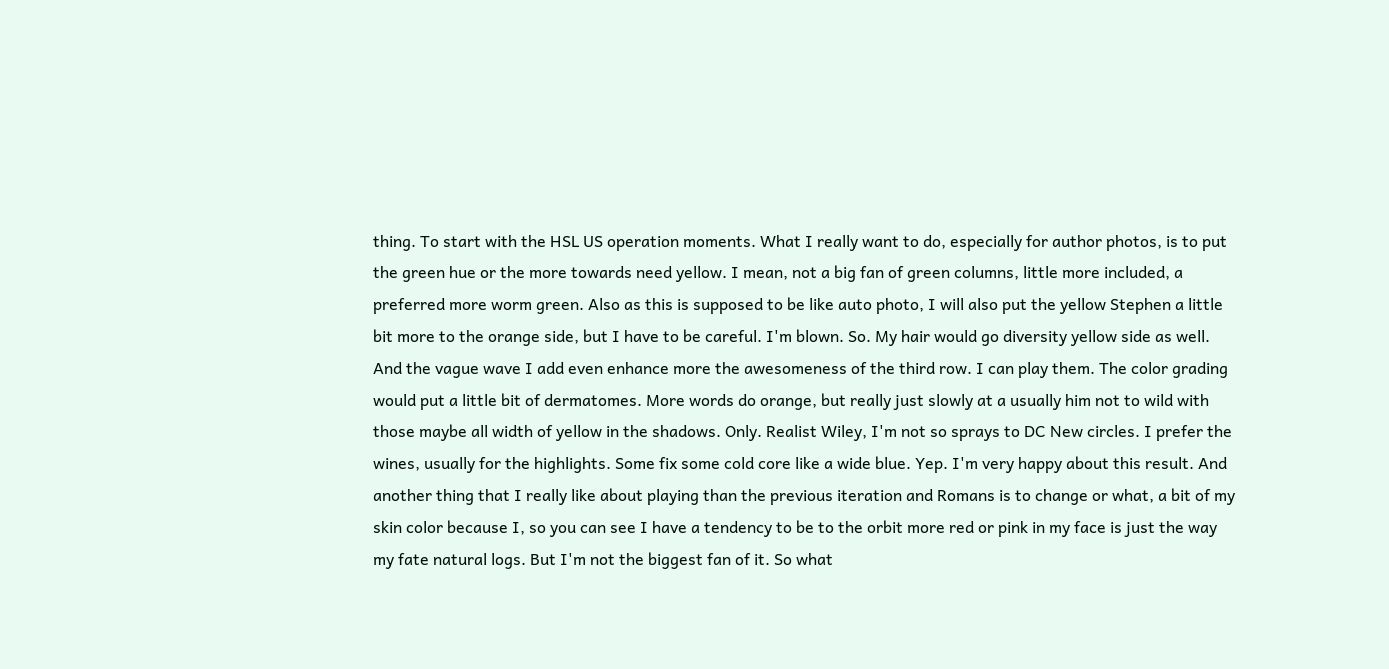thing. To start with the HSL US operation moments. What I really want to do, especially for author photos, is to put the green hue or the more towards need yellow. I mean, not a big fan of green columns, little more included, a preferred more worm green. Also as this is supposed to be like auto photo, I will also put the yellow Stephen a little bit more to the orange side, but I have to be careful. I'm blown. So. My hair would go diversity yellow side as well. And the vague wave I add even enhance more the awesomeness of the third row. I can play them. The color grading would put a little bit of dermatomes. More words do orange, but really just slowly at a usually him not to wild with those maybe all width of yellow in the shadows. Only. Realist Wiley, I'm not so sprays to DC New circles. I prefer the wines, usually for the highlights. Some fix some cold core like a wide blue. Yep. I'm very happy about this result. And another thing that I really like about playing than the previous iteration and Romans is to change or what, a bit of my skin color because I, so you can see I have a tendency to be to the orbit more red or pink in my face is just the way my fate natural logs. But I'm not the biggest fan of it. So what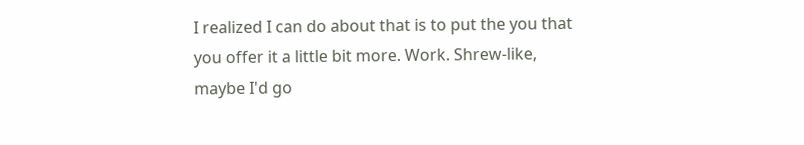I realized I can do about that is to put the you that you offer it a little bit more. Work. Shrew-like, maybe I'd go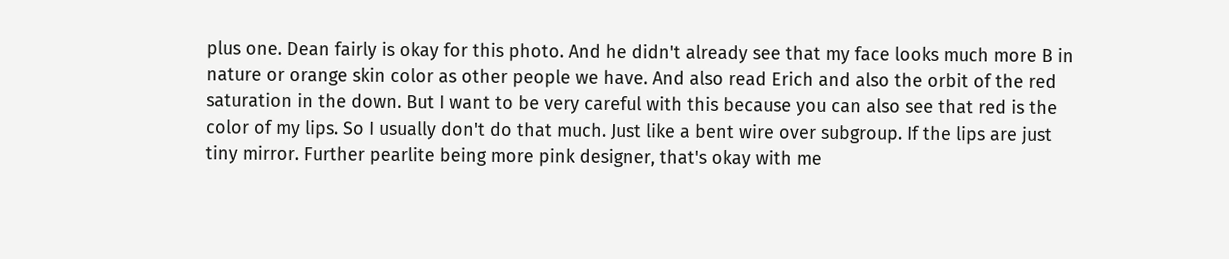plus one. Dean fairly is okay for this photo. And he didn't already see that my face looks much more B in nature or orange skin color as other people we have. And also read Erich and also the orbit of the red saturation in the down. But I want to be very careful with this because you can also see that red is the color of my lips. So I usually don't do that much. Just like a bent wire over subgroup. If the lips are just tiny mirror. Further pearlite being more pink designer, that's okay with me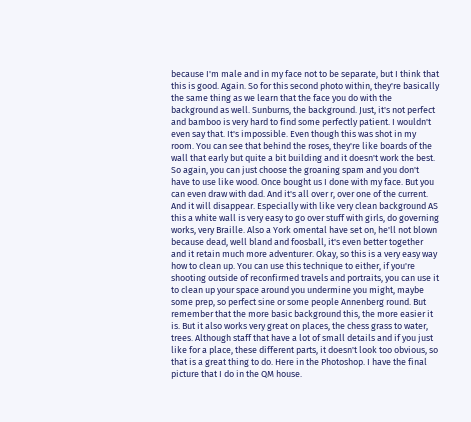because I'm male and in my face not to be separate, but I think that this is good. Again. So for this second photo within, they're basically the same thing as we learn that the face you do with the background as well. Sunburns, the background. Just, it's not perfect and bamboo is very hard to find some perfectly patient. I wouldn't even say that. It's impossible. Even though this was shot in my room. You can see that behind the roses, they're like boards of the wall that early but quite a bit building and it doesn't work the best. So again, you can just choose the groaning spam and you don't have to use like wood. Once bought us I done with my face. But you can even draw with dad. And it's all over r, over one of the current. And it will disappear. Especially with like very clean background AS this a white wall is very easy to go over stuff with girls, do governing works, very Braille. Also a York omental have set on, he'll not blown because dead, well bland and foosball, it's even better together and it retain much more adventurer. Okay, so this is a very easy way how to clean up. You can use this technique to either, if you're shooting outside of reconfirmed travels and portraits, you can use it to clean up your space around you undermine you might, maybe some prep, so perfect sine or some people Annenberg round. But remember that the more basic background this, the more easier it is. But it also works very great on places, the chess grass to water, trees. Although staff that have a lot of small details and if you just like for a place, these different parts, it doesn't look too obvious, so that is a great thing to do. Here in the Photoshop. I have the final picture that I do in the QM house.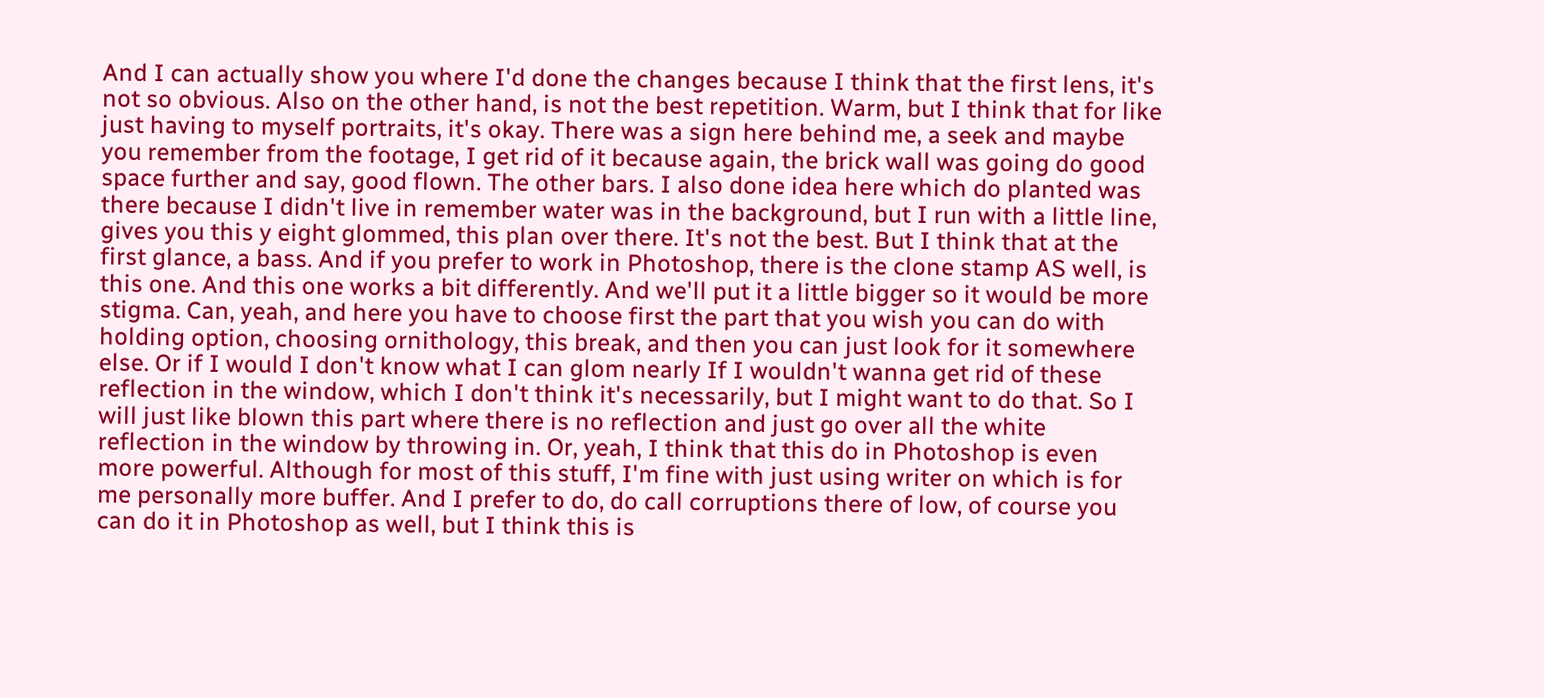And I can actually show you where I'd done the changes because I think that the first lens, it's not so obvious. Also on the other hand, is not the best repetition. Warm, but I think that for like just having to myself portraits, it's okay. There was a sign here behind me, a seek and maybe you remember from the footage, I get rid of it because again, the brick wall was going do good space further and say, good flown. The other bars. I also done idea here which do planted was there because I didn't live in remember water was in the background, but I run with a little line, gives you this y eight glommed, this plan over there. It's not the best. But I think that at the first glance, a bass. And if you prefer to work in Photoshop, there is the clone stamp AS well, is this one. And this one works a bit differently. And we'll put it a little bigger so it would be more stigma. Can, yeah, and here you have to choose first the part that you wish you can do with holding option, choosing ornithology, this break, and then you can just look for it somewhere else. Or if I would I don't know what I can glom nearly If I wouldn't wanna get rid of these reflection in the window, which I don't think it's necessarily, but I might want to do that. So I will just like blown this part where there is no reflection and just go over all the white reflection in the window by throwing in. Or, yeah, I think that this do in Photoshop is even more powerful. Although for most of this stuff, I'm fine with just using writer on which is for me personally more buffer. And I prefer to do, do call corruptions there of low, of course you can do it in Photoshop as well, but I think this is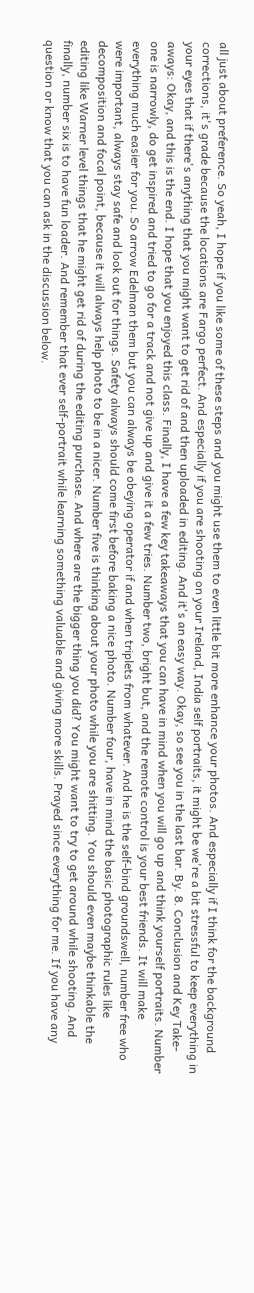all just about preference. So yeah, I hope if you like some of these steps and you might use them to even little bit more enhance your photos. And especially if I think for the background corrections, it's grade because the locations are Fargo perfect. And especially if you are shooting on your Ireland, India self portraits, it might be we're a bit stressful to keep everything in your eyes that if there's anything that you might want to get rid of and then uploaded in editing. And it's an easy way. Okay, so see you in the last bar. By. 8. Conclusion and Key Take-aways: Okay, and this is the end. I hope that you enjoyed this class. Finally, I have a few key takeaways that you can have in mind when you will go up and think yourself portraits. Number one is narrowly, do get inspired and tried to go for a track and not give up and give it a few tries. Number two, bright but, and the remote control is your best friends. It will make everything much easier for you. So arrow Edelman them but you can always be obeying operator if and when triplets from whatever. And he is the self-bind groundswell, number free who were important, always stay safe and look out for things. Safety always should come first before baking a nice photo. Number four, have in mind the basic photographic rules like decomposition and focal point, because it will always help photo to be in a nicer. Number five is thinking about your photo while you are shitting. You should even maybe thinkable the editing like Warner level things that he might get rid of during the editing purchase. And where are the bigger thing you did? You might want to try to get around while shooting. And finally, number six is to have fun loader. And remember that ever self-portrait while learning something valuable and giving more skills. Prayed since everything for me. If you have any question or know that you can ask in the discussion below.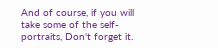And of course, if you will take some of the self-portraits, Don't forget it.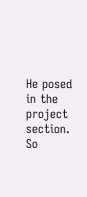He posed in the project section. So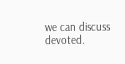we can discuss devoted.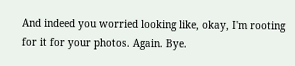And indeed you worried looking like, okay, I'm rooting for it for your photos. Again. Bye.